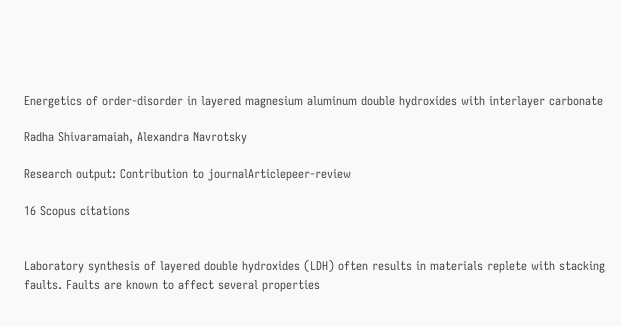Energetics of order-disorder in layered magnesium aluminum double hydroxides with interlayer carbonate

Radha Shivaramaiah, Alexandra Navrotsky

Research output: Contribution to journalArticlepeer-review

16 Scopus citations


Laboratory synthesis of layered double hydroxides (LDH) often results in materials replete with stacking faults. Faults are known to affect several properties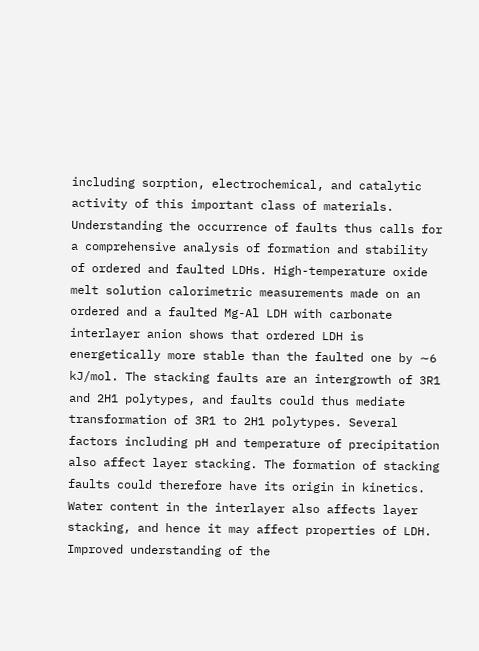including sorption, electrochemical, and catalytic activity of this important class of materials. Understanding the occurrence of faults thus calls for a comprehensive analysis of formation and stability of ordered and faulted LDHs. High-temperature oxide melt solution calorimetric measurements made on an ordered and a faulted Mg-Al LDH with carbonate interlayer anion shows that ordered LDH is energetically more stable than the faulted one by ∼6 kJ/mol. The stacking faults are an intergrowth of 3R1 and 2H1 polytypes, and faults could thus mediate transformation of 3R1 to 2H1 polytypes. Several factors including pH and temperature of precipitation also affect layer stacking. The formation of stacking faults could therefore have its origin in kinetics. Water content in the interlayer also affects layer stacking, and hence it may affect properties of LDH. Improved understanding of the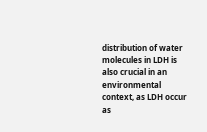distribution of water molecules in LDH is also crucial in an environmental context, as LDH occur as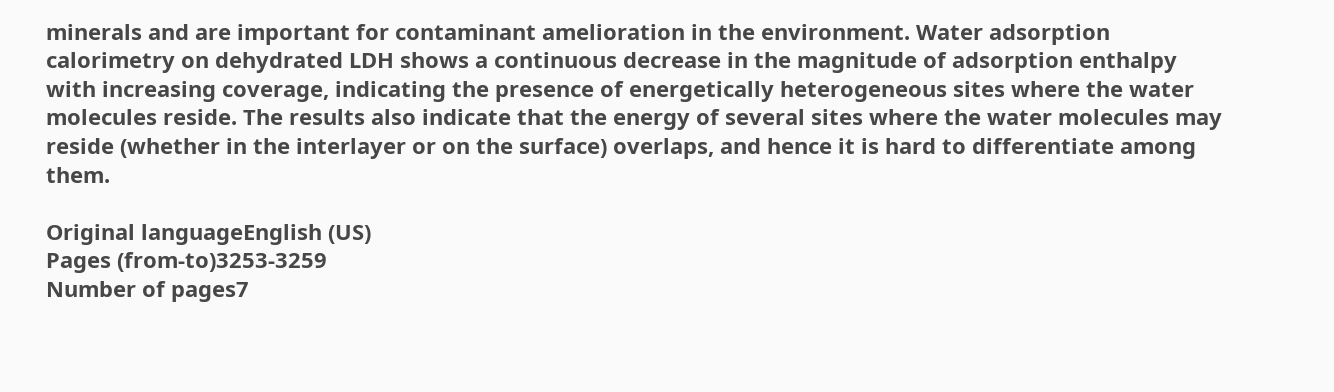minerals and are important for contaminant amelioration in the environment. Water adsorption calorimetry on dehydrated LDH shows a continuous decrease in the magnitude of adsorption enthalpy with increasing coverage, indicating the presence of energetically heterogeneous sites where the water molecules reside. The results also indicate that the energy of several sites where the water molecules may reside (whether in the interlayer or on the surface) overlaps, and hence it is hard to differentiate among them.

Original languageEnglish (US)
Pages (from-to)3253-3259
Number of pages7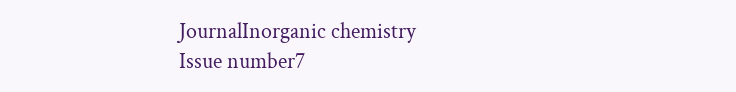JournalInorganic chemistry
Issue number7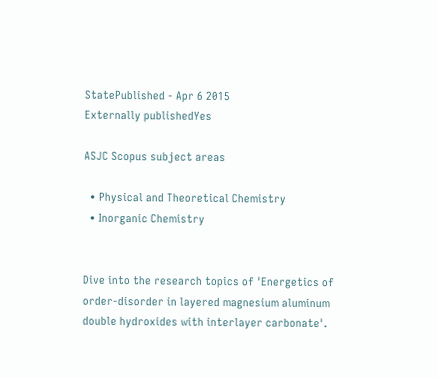StatePublished - Apr 6 2015
Externally publishedYes

ASJC Scopus subject areas

  • Physical and Theoretical Chemistry
  • Inorganic Chemistry


Dive into the research topics of 'Energetics of order-disorder in layered magnesium aluminum double hydroxides with interlayer carbonate'.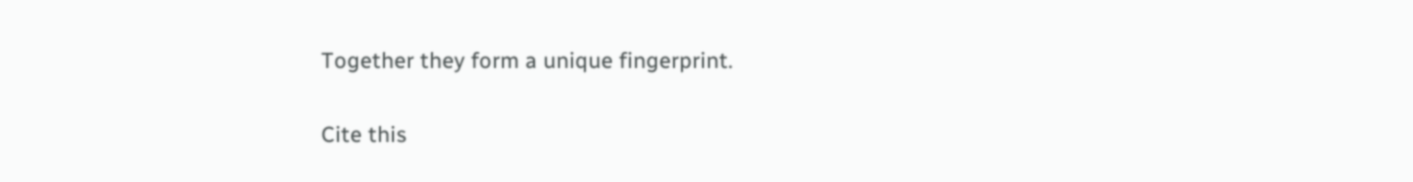Together they form a unique fingerprint.

Cite this